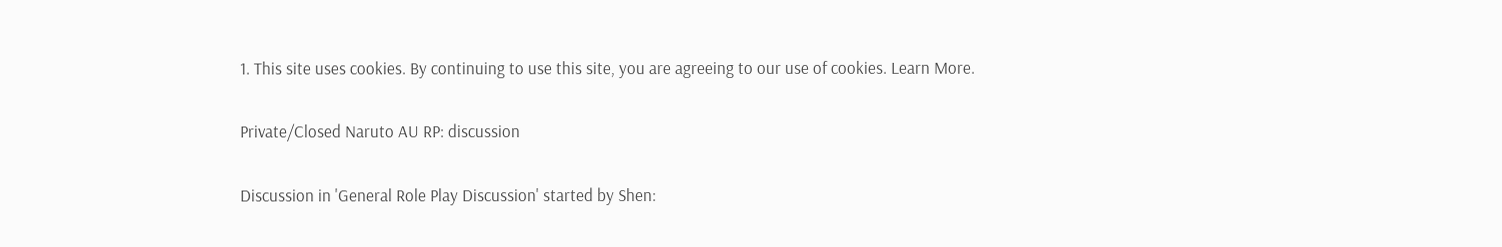1. This site uses cookies. By continuing to use this site, you are agreeing to our use of cookies. Learn More.

Private/Closed Naruto AU RP: discussion

Discussion in 'General Role Play Discussion' started by Shen: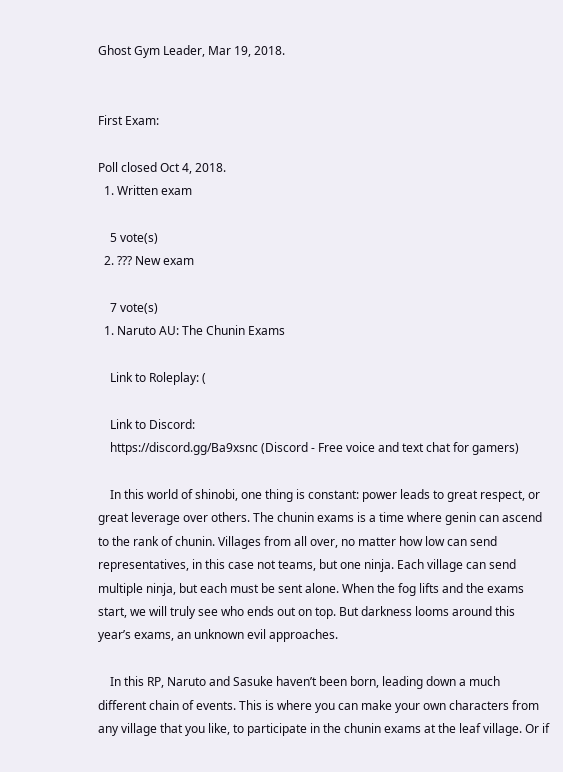Ghost Gym Leader, Mar 19, 2018.


First Exam:

Poll closed Oct 4, 2018.
  1. Written exam

    5 vote(s)
  2. ??? New exam

    7 vote(s)
  1. Naruto AU: The Chunin Exams

    Link to Roleplay: (

    Link to Discord:
    https://discord.gg/Ba9xsnc (Discord - Free voice and text chat for gamers)

    In this world of shinobi, one thing is constant: power leads to great respect, or great leverage over others. The chunin exams is a time where genin can ascend to the rank of chunin. Villages from all over, no matter how low can send representatives, in this case not teams, but one ninja. Each village can send multiple ninja, but each must be sent alone. When the fog lifts and the exams start, we will truly see who ends out on top. But darkness looms around this year’s exams, an unknown evil approaches.

    In this RP, Naruto and Sasuke haven’t been born, leading down a much different chain of events. This is where you can make your own characters from any village that you like, to participate in the chunin exams at the leaf village. Or if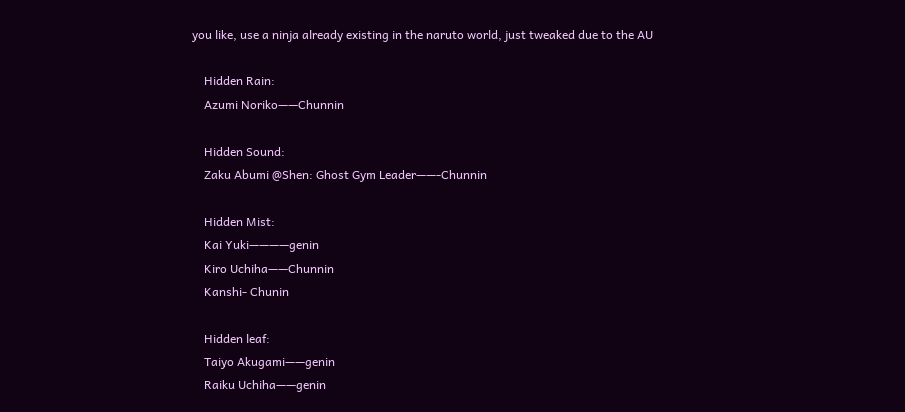you like, use a ninja already existing in the naruto world, just tweaked due to the AU

    Hidden Rain:
    Azumi Noriko——Chunnin

    Hidden Sound:
    Zaku Abumi @Shen: Ghost Gym Leader——-Chunnin

    Hidden Mist:
    Kai Yuki————genin
    Kiro Uchiha——Chunnin
    Kanshi- Chunin

    Hidden leaf:
    Taiyo Akugami——genin
    Raiku Uchiha——genin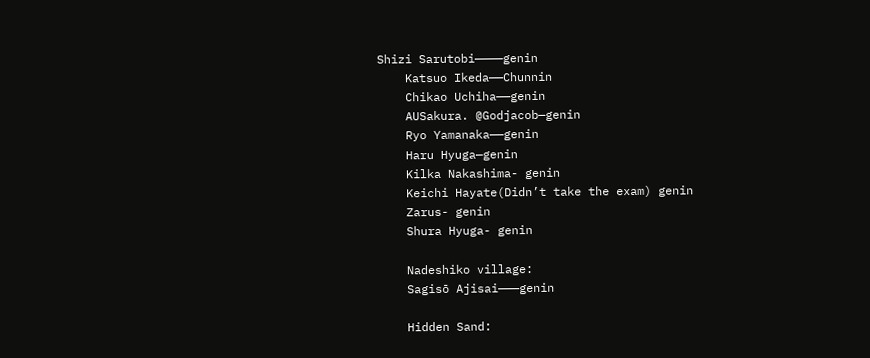Shizi Sarutobi————genin
    Katsuo Ikeda——Chunnin
    Chikao Uchiha——genin
    AUSakura. @Godjacob—genin
    Ryo Yamanaka——genin
    Haru Hyuga—genin
    Kilka Nakashima- genin
    Keichi Hayate(Didn’t take the exam) genin
    Zarus- genin
    Shura Hyuga- genin

    Nadeshiko village:
    Sagisō Ajisai———genin

    Hidden Sand: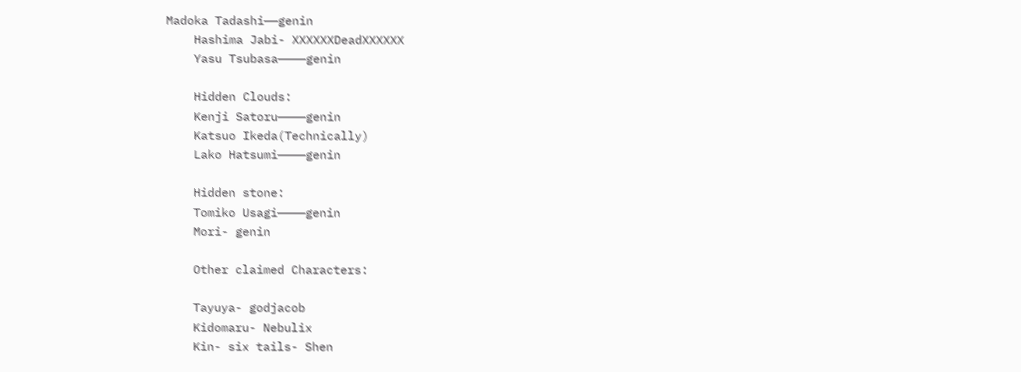Madoka Tadashi——genin
    Hashima Jabi- XXXXXXDeadXXXXXX
    Yasu Tsubasa————genin

    Hidden Clouds:
    Kenji Satoru————genin
    Katsuo Ikeda(Technically)
    Lako Hatsumi————genin

    Hidden stone:
    Tomiko Usagi————genin
    Mori- genin

    Other claimed Characters:

    Tayuya- godjacob
    Kidomaru- Nebulix
    Kin- six tails- Shen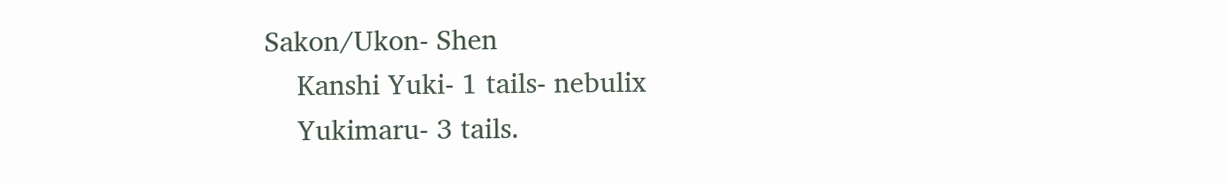Sakon/Ukon- Shen
    Kanshi Yuki- 1 tails- nebulix
    Yukimaru- 3 tails.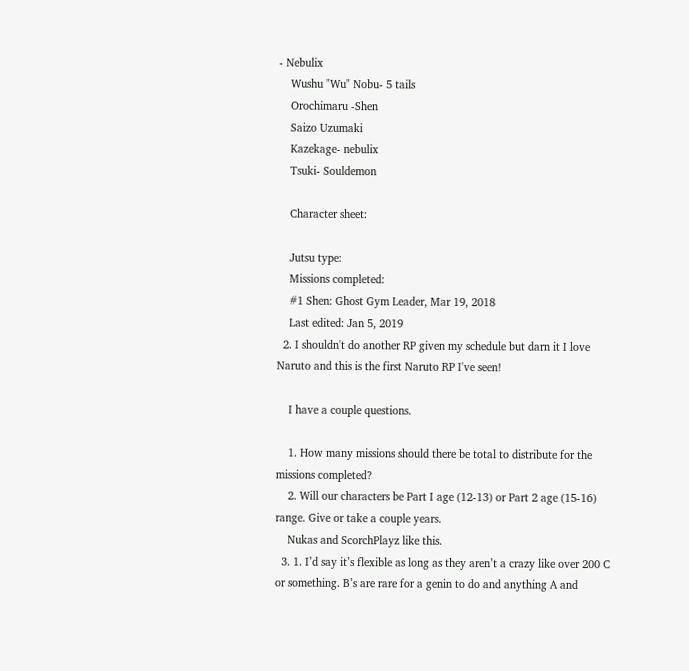- Nebulix
    Wushu "Wu" Nobu- 5 tails
    Orochimaru -Shen
    Saizo Uzumaki
    Kazekage- nebulix
    Tsuki- Souldemon

    Character sheet:

    Jutsu type:
    Missions completed:
    #1 Shen: Ghost Gym Leader, Mar 19, 2018
    Last edited: Jan 5, 2019
  2. I shouldn't do another RP given my schedule but darn it I love Naruto and this is the first Naruto RP I've seen!

    I have a couple questions.

    1. How many missions should there be total to distribute for the missions completed?
    2. Will our characters be Part I age (12-13) or Part 2 age (15-16) range. Give or take a couple years.
    Nukas and ScorchPlayz like this.
  3. 1. I’d say it’s flexible as long as they aren’t a crazy like over 200 C or something. B’s are rare for a genin to do and anything A and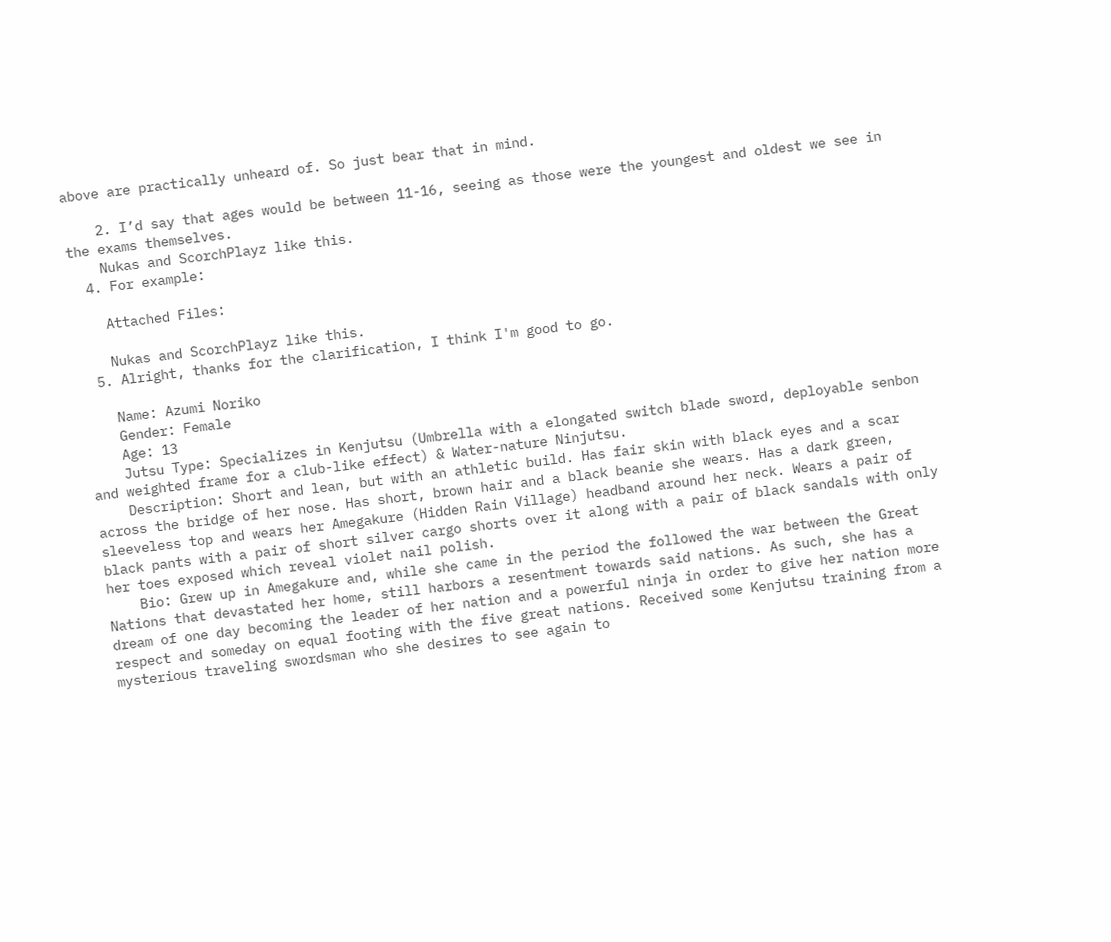above are practically unheard of. So just bear that in mind.

    2. I’d say that ages would be between 11-16, seeing as those were the youngest and oldest we see in the exams themselves.
    Nukas and ScorchPlayz like this.
  4. For example:

    Attached Files:

    Nukas and ScorchPlayz like this.
  5. Alright, thanks for the clarification, I think I'm good to go.

    Name: Azumi Noriko
    Gender: Female
    Age: 13
    Jutsu Type: Specializes in Kenjutsu (Umbrella with a elongated switch blade sword, deployable senbon and weighted frame for a club-like effect) & Water-nature Ninjutsu.
    Description: Short and lean, but with an athletic build. Has fair skin with black eyes and a scar across the bridge of her nose. Has short, brown hair and a black beanie she wears. Has a dark green, sleeveless top and wears her Amegakure (Hidden Rain Village) headband around her neck. Wears a pair of black pants with a pair of short silver cargo shorts over it along with a pair of black sandals with only her toes exposed which reveal violet nail polish.
    Bio: Grew up in Amegakure and, while she came in the period the followed the war between the Great Nations that devastated her home, still harbors a resentment towards said nations. As such, she has a dream of one day becoming the leader of her nation and a powerful ninja in order to give her nation more respect and someday on equal footing with the five great nations. Received some Kenjutsu training from a mysterious traveling swordsman who she desires to see again to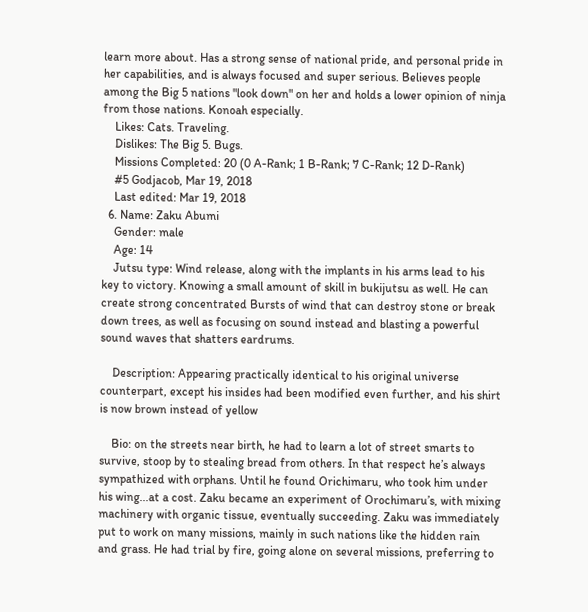learn more about. Has a strong sense of national pride, and personal pride in her capabilities, and is always focused and super serious. Believes people among the Big 5 nations "look down" on her and holds a lower opinion of ninja from those nations. Konoah especially.
    Likes: Cats. Traveling.
    Dislikes: The Big 5. Bugs.
    Missions Completed: 20 (0 A-Rank; 1 B-Rank; 7 C-Rank; 12 D-Rank)
    #5 Godjacob, Mar 19, 2018
    Last edited: Mar 19, 2018
  6. Name: Zaku Abumi
    Gender: male
    Age: 14
    Jutsu type: Wind release, along with the implants in his arms lead to his key to victory. Knowing a small amount of skill in bukijutsu as well. He can create strong concentrated Bursts of wind that can destroy stone or break down trees, as well as focusing on sound instead and blasting a powerful sound waves that shatters eardrums.

    Description: Appearing practically identical to his original universe counterpart, except his insides had been modified even further, and his shirt is now brown instead of yellow

    Bio: on the streets near birth, he had to learn a lot of street smarts to survive, stoop by to stealing bread from others. In that respect he’s always sympathized with orphans. Until he found Orichimaru, who took him under his wing...at a cost. Zaku became an experiment of Orochimaru’s, with mixing machinery with organic tissue, eventually succeeding. Zaku was immediately put to work on many missions, mainly in such nations like the hidden rain and grass. He had trial by fire, going alone on several missions, preferring to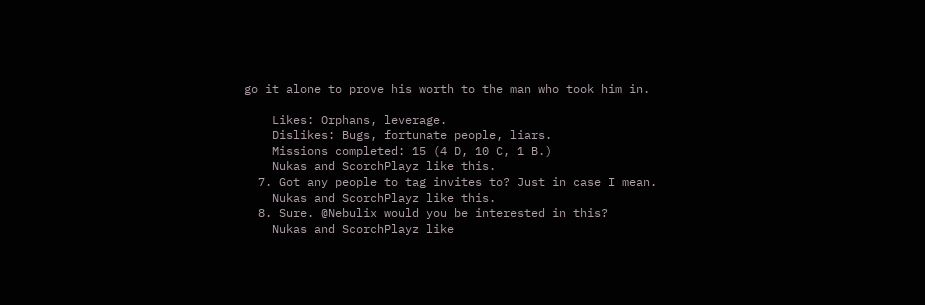go it alone to prove his worth to the man who took him in.

    Likes: Orphans, leverage.
    Dislikes: Bugs, fortunate people, liars.
    Missions completed: 15 (4 D, 10 C, 1 B.)
    Nukas and ScorchPlayz like this.
  7. Got any people to tag invites to? Just in case I mean.
    Nukas and ScorchPlayz like this.
  8. Sure. @Nebulix would you be interested in this?
    Nukas and ScorchPlayz like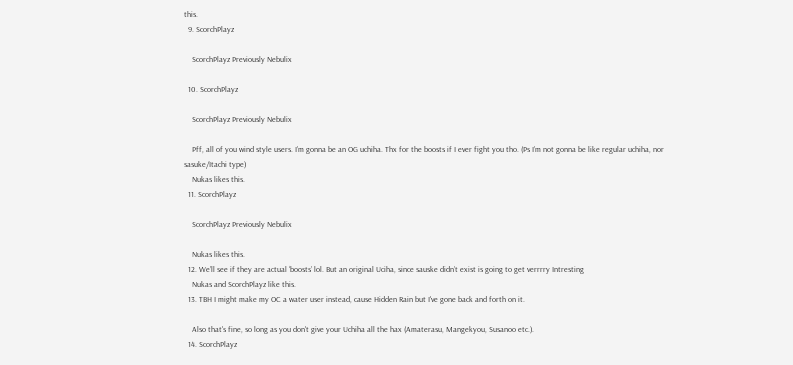this.
  9. ScorchPlayz

    ScorchPlayz Previously Nebulix

  10. ScorchPlayz

    ScorchPlayz Previously Nebulix

    Pff, all of you wind style users. I’m gonna be an OG uchiha. Thx for the boosts if I ever fight you tho. (Ps I’m not gonna be like regular uchiha, nor sasuke/Itachi type)
    Nukas likes this.
  11. ScorchPlayz

    ScorchPlayz Previously Nebulix

    Nukas likes this.
  12. We’ll see if they are actual ‘boosts’ lol. But an original Uciha, since sauske didn’t exist is going to get verrrry Intresting
    Nukas and ScorchPlayz like this.
  13. TBH I might make my OC a water user instead, cause Hidden Rain but I've gone back and forth on it.

    Also that's fine, so long as you don't give your Uchiha all the hax (Amaterasu, Mangekyou, Susanoo etc.).
  14. ScorchPlayz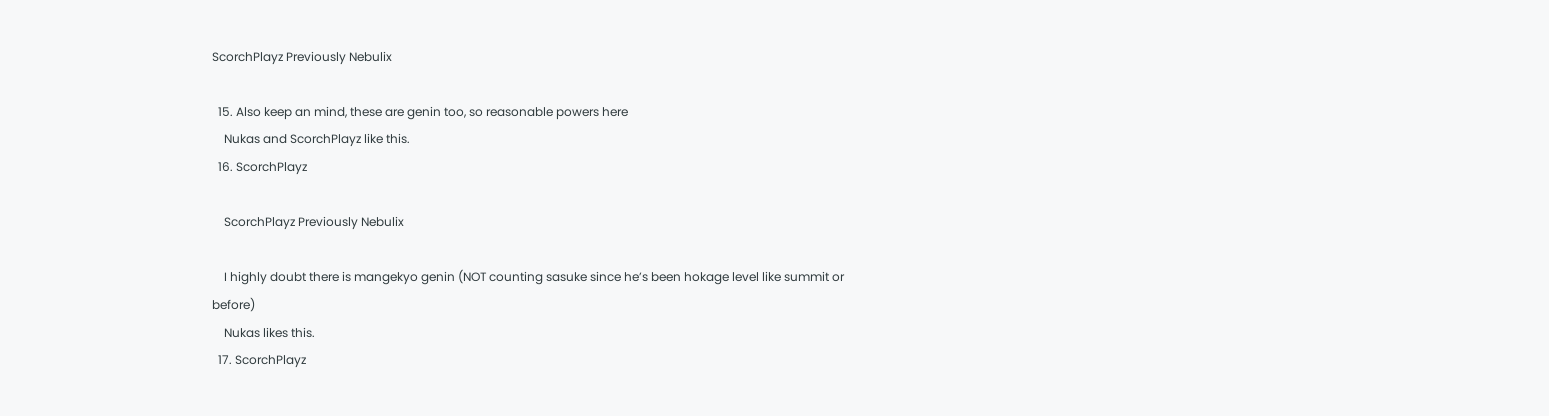ScorchPlayz Previously Nebulix

  15. Also keep an mind, these are genin too, so reasonable powers here
    Nukas and ScorchPlayz like this.
  16. ScorchPlayz

    ScorchPlayz Previously Nebulix

    I highly doubt there is mangekyo genin (NOT counting sasuke since he’s been hokage level like summit or before)
    Nukas likes this.
  17. ScorchPlayz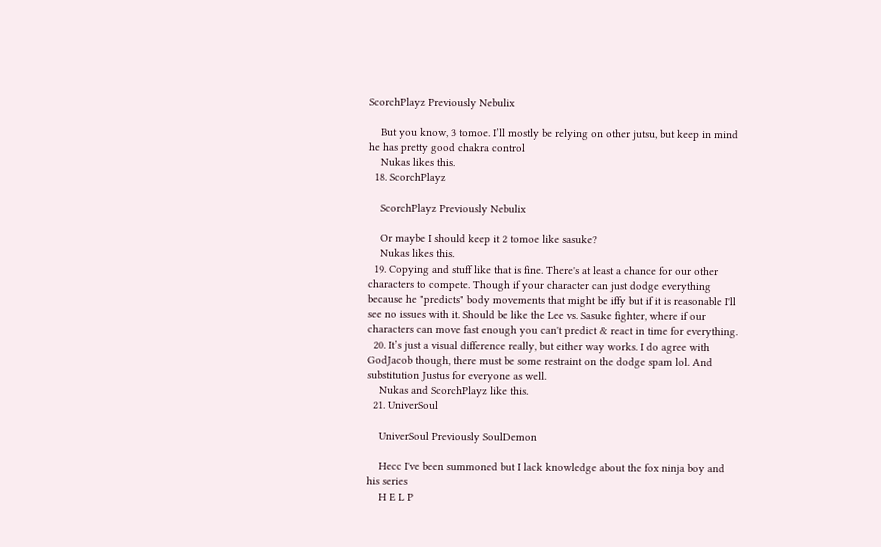ScorchPlayz Previously Nebulix

    But you know, 3 tomoe. I’ll mostly be relying on other jutsu, but keep in mind he has pretty good chakra control
    Nukas likes this.
  18. ScorchPlayz

    ScorchPlayz Previously Nebulix

    Or maybe I should keep it 2 tomoe like sasuke?
    Nukas likes this.
  19. Copying and stuff like that is fine. There's at least a chance for our other characters to compete. Though if your character can just dodge everything because he "predicts" body movements that might be iffy but if it is reasonable I'll see no issues with it. Should be like the Lee vs. Sasuke fighter, where if our characters can move fast enough you can't predict & react in time for everything.
  20. It’s just a visual difference really, but either way works. I do agree with GodJacob though, there must be some restraint on the dodge spam lol. And substitution Justus for everyone as well.
    Nukas and ScorchPlayz like this.
  21. UniverSoul

    UniverSoul Previously SoulDemon

    Hecc I've been summoned but I lack knowledge about the fox ninja boy and his series
    H E L P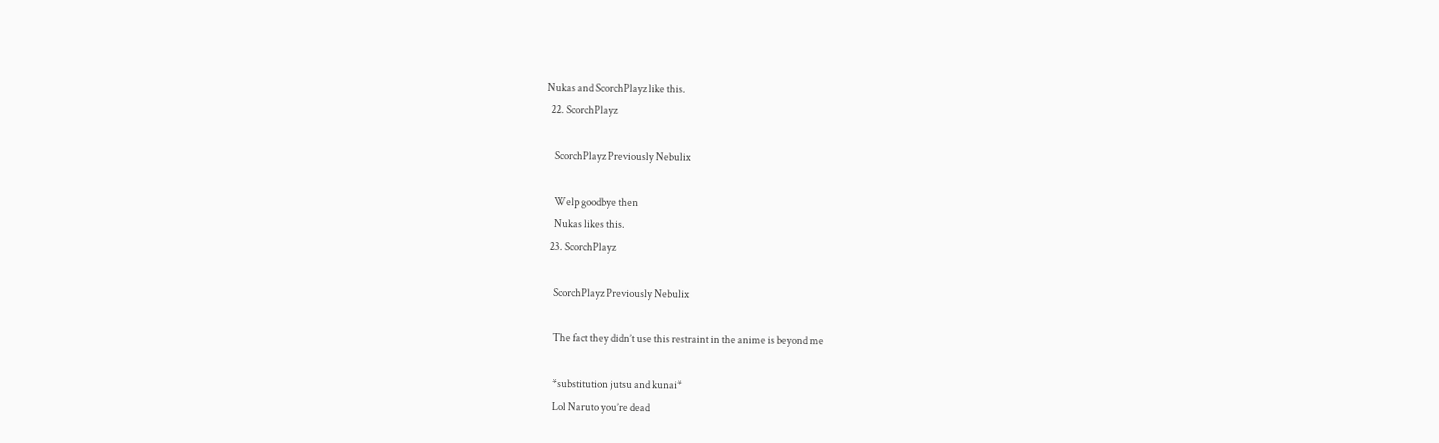Nukas and ScorchPlayz like this.
  22. ScorchPlayz

    ScorchPlayz Previously Nebulix

    Welp goodbye then
    Nukas likes this.
  23. ScorchPlayz

    ScorchPlayz Previously Nebulix

    The fact they didn’t use this restraint in the anime is beyond me

    *substitution jutsu and kunai*
    Lol Naruto you’re dead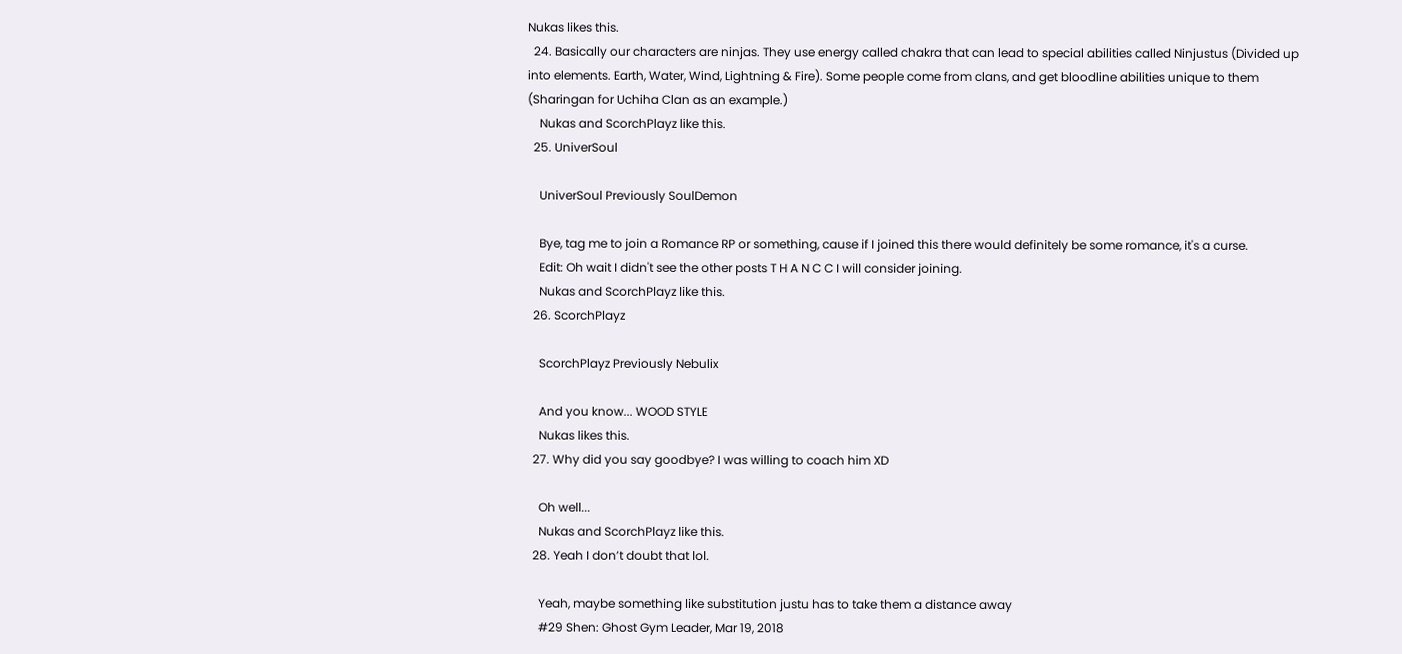Nukas likes this.
  24. Basically our characters are ninjas. They use energy called chakra that can lead to special abilities called Ninjustus (Divided up into elements. Earth, Water, Wind, Lightning & Fire). Some people come from clans, and get bloodline abilities unique to them (Sharingan for Uchiha Clan as an example.)
    Nukas and ScorchPlayz like this.
  25. UniverSoul

    UniverSoul Previously SoulDemon

    Bye, tag me to join a Romance RP or something, cause if I joined this there would definitely be some romance, it's a curse.
    Edit: Oh wait I didn't see the other posts T H A N C C I will consider joining.
    Nukas and ScorchPlayz like this.
  26. ScorchPlayz

    ScorchPlayz Previously Nebulix

    And you know... WOOD STYLE
    Nukas likes this.
  27. Why did you say goodbye? I was willing to coach him XD

    Oh well...
    Nukas and ScorchPlayz like this.
  28. Yeah I don’t doubt that lol.

    Yeah, maybe something like substitution justu has to take them a distance away
    #29 Shen: Ghost Gym Leader, Mar 19, 2018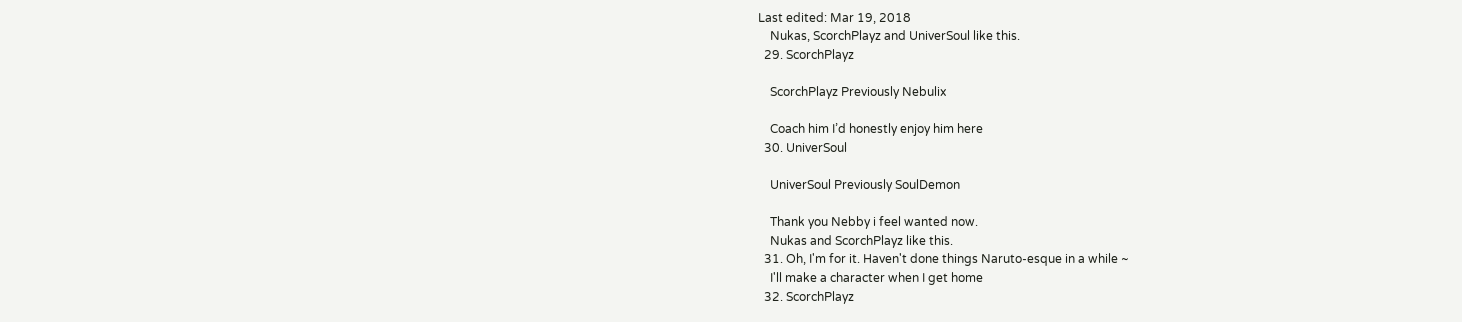Last edited: Mar 19, 2018
    Nukas, ScorchPlayz and UniverSoul like this.
  29. ScorchPlayz

    ScorchPlayz Previously Nebulix

    Coach him I’d honestly enjoy him here
  30. UniverSoul

    UniverSoul Previously SoulDemon

    Thank you Nebby i feel wanted now.
    Nukas and ScorchPlayz like this.
  31. Oh, I'm for it. Haven't done things Naruto-esque in a while ~
    I'll make a character when I get home
  32. ScorchPlayz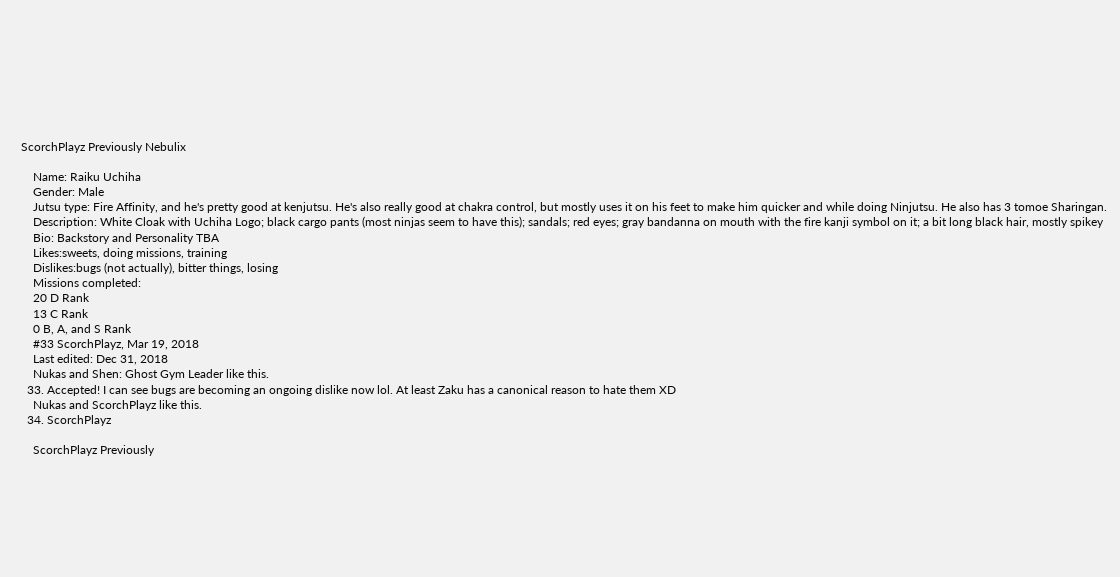ScorchPlayz Previously Nebulix

    Name: Raiku Uchiha
    Gender: Male
    Jutsu type: Fire Affinity, and he's pretty good at kenjutsu. He's also really good at chakra control, but mostly uses it on his feet to make him quicker and while doing Ninjutsu. He also has 3 tomoe Sharingan.
    Description: White Cloak with Uchiha Logo; black cargo pants (most ninjas seem to have this); sandals; red eyes; gray bandanna on mouth with the fire kanji symbol on it; a bit long black hair, mostly spikey
    Bio: Backstory and Personality TBA
    Likes:sweets, doing missions, training
    Dislikes:bugs (not actually), bitter things, losing
    Missions completed:
    20 D Rank
    13 C Rank
    0 B, A, and S Rank
    #33 ScorchPlayz, Mar 19, 2018
    Last edited: Dec 31, 2018
    Nukas and Shen: Ghost Gym Leader like this.
  33. Accepted! I can see bugs are becoming an ongoing dislike now lol. At least Zaku has a canonical reason to hate them XD
    Nukas and ScorchPlayz like this.
  34. ScorchPlayz

    ScorchPlayz Previously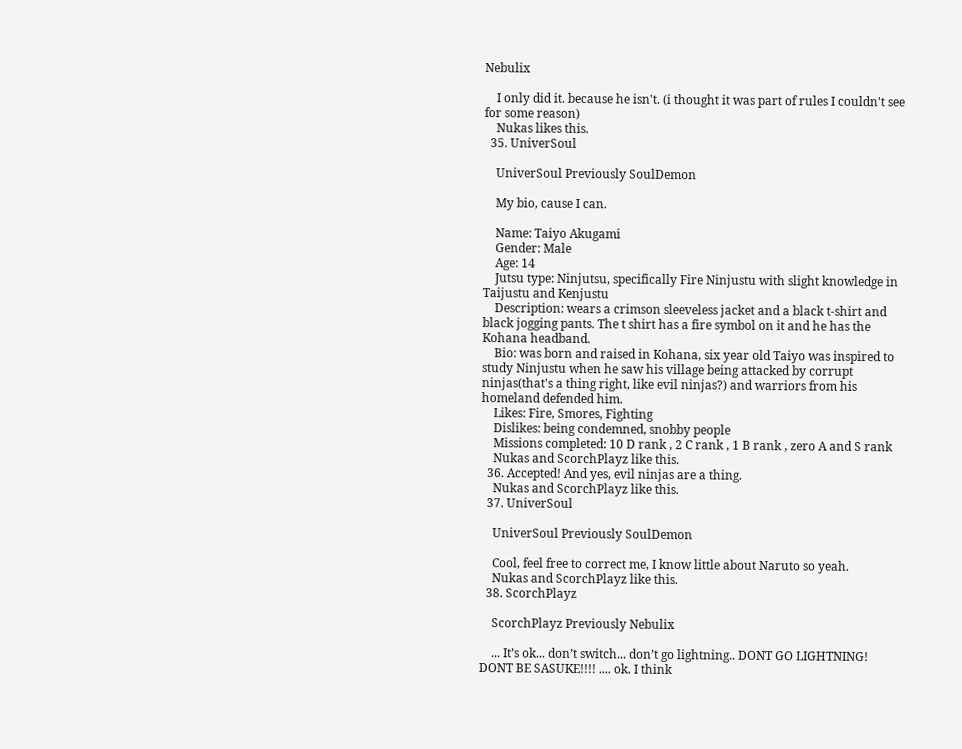Nebulix

    I only did it. because he isn't. (i thought it was part of rules I couldn't see for some reason)
    Nukas likes this.
  35. UniverSoul

    UniverSoul Previously SoulDemon

    My bio, cause I can.

    Name: Taiyo Akugami
    Gender: Male
    Age: 14
    Jutsu type: Ninjutsu, specifically Fire Ninjustu with slight knowledge in Taijustu and Kenjustu
    Description: wears a crimson sleeveless jacket and a black t-shirt and black jogging pants. The t shirt has a fire symbol on it and he has the Kohana headband.
    Bio: was born and raised in Kohana, six year old Taiyo was inspired to study Ninjustu when he saw his village being attacked by corrupt ninjas(that's a thing right, like evil ninjas?) and warriors from his homeland defended him.
    Likes: Fire, Smores, Fighting
    Dislikes: being condemned, snobby people
    Missions completed: 10 D rank , 2 C rank , 1 B rank , zero A and S rank
    Nukas and ScorchPlayz like this.
  36. Accepted! And yes, evil ninjas are a thing.
    Nukas and ScorchPlayz like this.
  37. UniverSoul

    UniverSoul Previously SoulDemon

    Cool, feel free to correct me, I know little about Naruto so yeah.
    Nukas and ScorchPlayz like this.
  38. ScorchPlayz

    ScorchPlayz Previously Nebulix

    ... It’s ok... don’t switch... don’t go lightning.. DONT GO LIGHTNING! DONT BE SASUKE!!!! .... ok. I think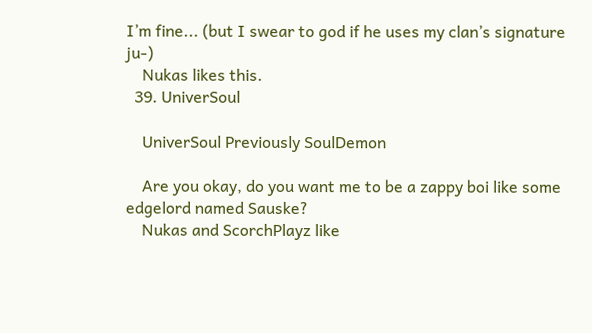I’m fine... (but I swear to god if he uses my clan’s signature ju-)
    Nukas likes this.
  39. UniverSoul

    UniverSoul Previously SoulDemon

    Are you okay, do you want me to be a zappy boi like some edgelord named Sauske?
    Nukas and ScorchPlayz like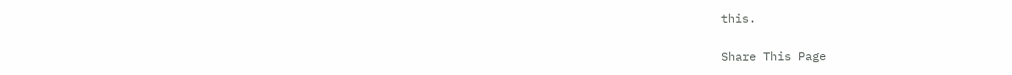this.

Share This Page